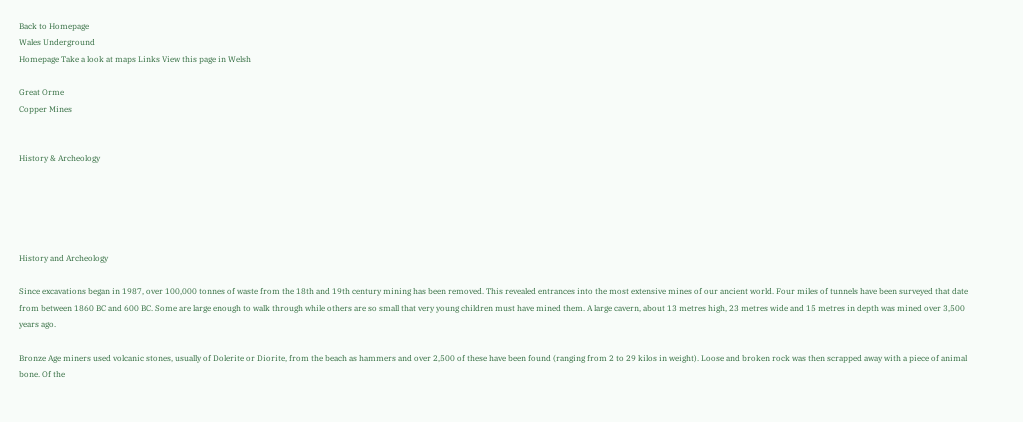Back to Homepage
Wales Underground
Homepage Take a look at maps Links View this page in Welsh

Great Orme
Copper Mines


History & Archeology





History and Archeology

Since excavations began in 1987, over 100,000 tonnes of waste from the 18th and 19th century mining has been removed. This revealed entrances into the most extensive mines of our ancient world. Four miles of tunnels have been surveyed that date from between 1860 BC and 600 BC. Some are large enough to walk through while others are so small that very young children must have mined them. A large cavern, about 13 metres high, 23 metres wide and 15 metres in depth was mined over 3,500 years ago.

Bronze Age miners used volcanic stones, usually of Dolerite or Diorite, from the beach as hammers and over 2,500 of these have been found (ranging from 2 to 29 kilos in weight). Loose and broken rock was then scrapped away with a piece of animal bone. Of the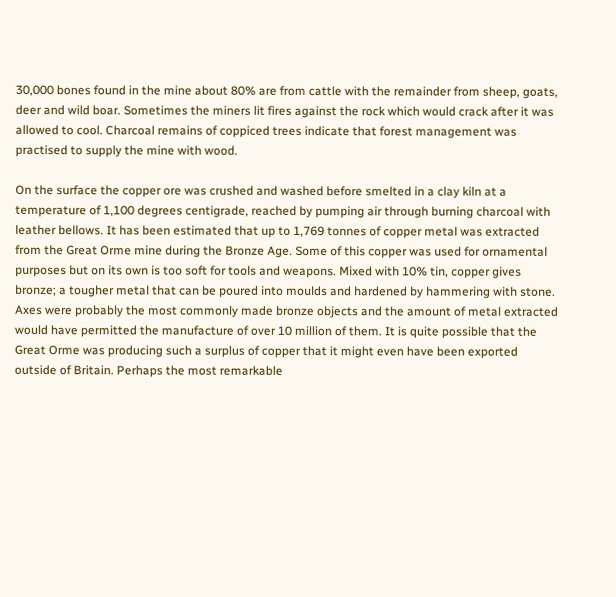30,000 bones found in the mine about 80% are from cattle with the remainder from sheep, goats, deer and wild boar. Sometimes the miners lit fires against the rock which would crack after it was allowed to cool. Charcoal remains of coppiced trees indicate that forest management was practised to supply the mine with wood.

On the surface the copper ore was crushed and washed before smelted in a clay kiln at a temperature of 1,100 degrees centigrade, reached by pumping air through burning charcoal with leather bellows. It has been estimated that up to 1,769 tonnes of copper metal was extracted from the Great Orme mine during the Bronze Age. Some of this copper was used for ornamental purposes but on its own is too soft for tools and weapons. Mixed with 10% tin, copper gives bronze; a tougher metal that can be poured into moulds and hardened by hammering with stone. Axes were probably the most commonly made bronze objects and the amount of metal extracted would have permitted the manufacture of over 10 million of them. It is quite possible that the Great Orme was producing such a surplus of copper that it might even have been exported outside of Britain. Perhaps the most remarkable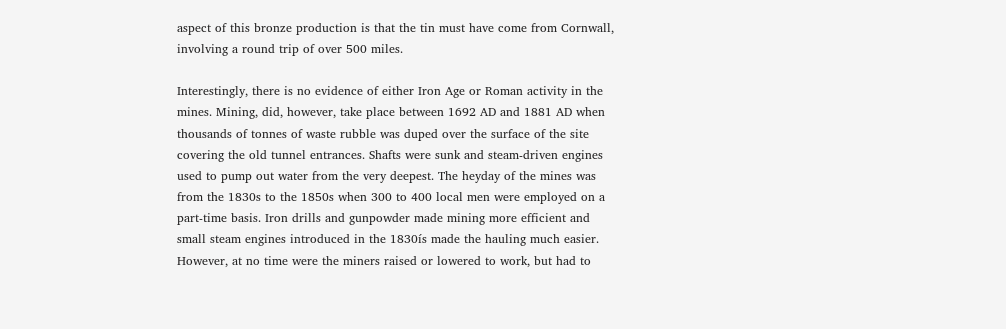aspect of this bronze production is that the tin must have come from Cornwall, involving a round trip of over 500 miles.

Interestingly, there is no evidence of either Iron Age or Roman activity in the mines. Mining, did, however, take place between 1692 AD and 1881 AD when thousands of tonnes of waste rubble was duped over the surface of the site covering the old tunnel entrances. Shafts were sunk and steam-driven engines used to pump out water from the very deepest. The heyday of the mines was from the 1830s to the 1850s when 300 to 400 local men were employed on a part-time basis. Iron drills and gunpowder made mining more efficient and small steam engines introduced in the 1830ís made the hauling much easier. However, at no time were the miners raised or lowered to work, but had to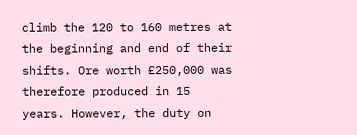climb the 120 to 160 metres at the beginning and end of their shifts. Ore worth £250,000 was therefore produced in 15 years. However, the duty on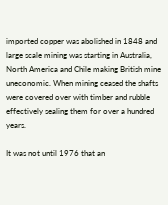imported copper was abolished in 1848 and large scale mining was starting in Australia, North America and Chile making British mine uneconomic. When mining ceased the shafts were covered over with timber and rubble effectively sealing them for over a hundred years.

It was not until 1976 that an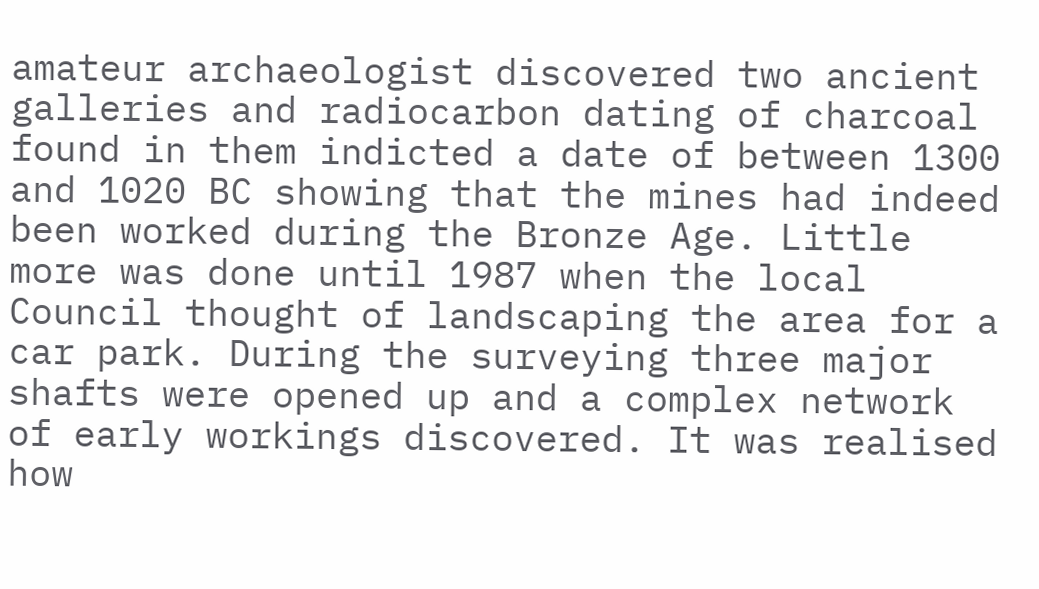amateur archaeologist discovered two ancient galleries and radiocarbon dating of charcoal found in them indicted a date of between 1300 and 1020 BC showing that the mines had indeed been worked during the Bronze Age. Little more was done until 1987 when the local Council thought of landscaping the area for a car park. During the surveying three major shafts were opened up and a complex network of early workings discovered. It was realised how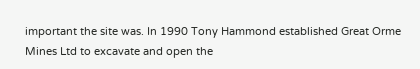important the site was. In 1990 Tony Hammond established Great Orme Mines Ltd to excavate and open the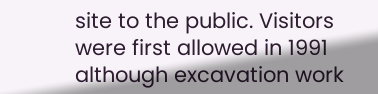site to the public. Visitors were first allowed in 1991 although excavation work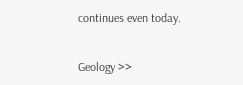continues even today.


Geology >>